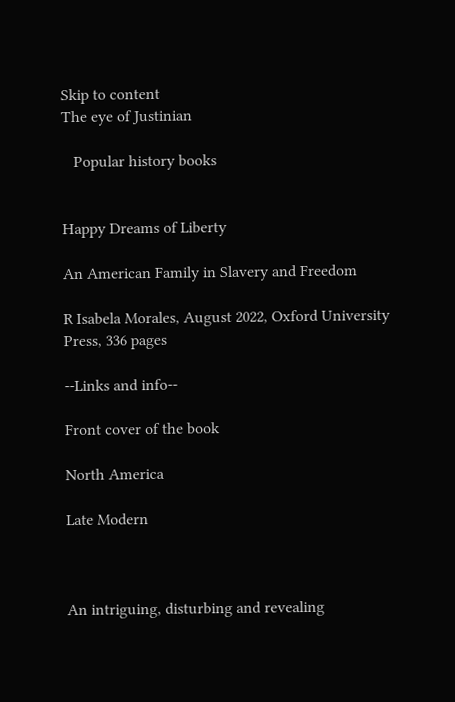Skip to content
The eye of Justinian

   Popular history books


Happy Dreams of Liberty

An American Family in Slavery and Freedom

R Isabela Morales, August 2022, Oxford University Press, 336 pages

--Links and info--

Front cover of the book

North America

Late Modern



An intriguing, disturbing and revealing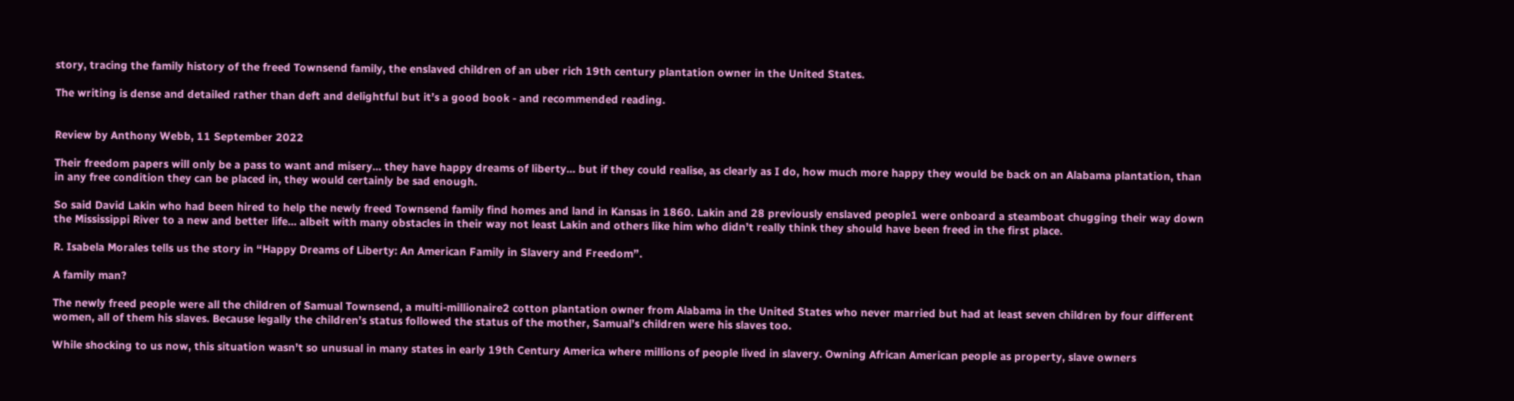story, tracing the family history of the freed Townsend family, the enslaved children of an uber rich 19th century plantation owner in the United States.

The writing is dense and detailed rather than deft and delightful but it’s a good book - and recommended reading.


Review by Anthony Webb, 11 September 2022

Their freedom papers will only be a pass to want and misery... they have happy dreams of liberty... but if they could realise, as clearly as I do, how much more happy they would be back on an Alabama plantation, than in any free condition they can be placed in, they would certainly be sad enough.

So said David Lakin who had been hired to help the newly freed Townsend family find homes and land in Kansas in 1860. Lakin and 28 previously enslaved people1 were onboard a steamboat chugging their way down the Mississippi River to a new and better life... albeit with many obstacles in their way not least Lakin and others like him who didn’t really think they should have been freed in the first place.

R. Isabela Morales tells us the story in “Happy Dreams of Liberty: An American Family in Slavery and Freedom”.

A family man?

The newly freed people were all the children of Samual Townsend, a multi-millionaire2 cotton plantation owner from Alabama in the United States who never married but had at least seven children by four different women, all of them his slaves. Because legally the children’s status followed the status of the mother, Samual’s children were his slaves too.

While shocking to us now, this situation wasn’t so unusual in many states in early 19th Century America where millions of people lived in slavery. Owning African American people as property, slave owners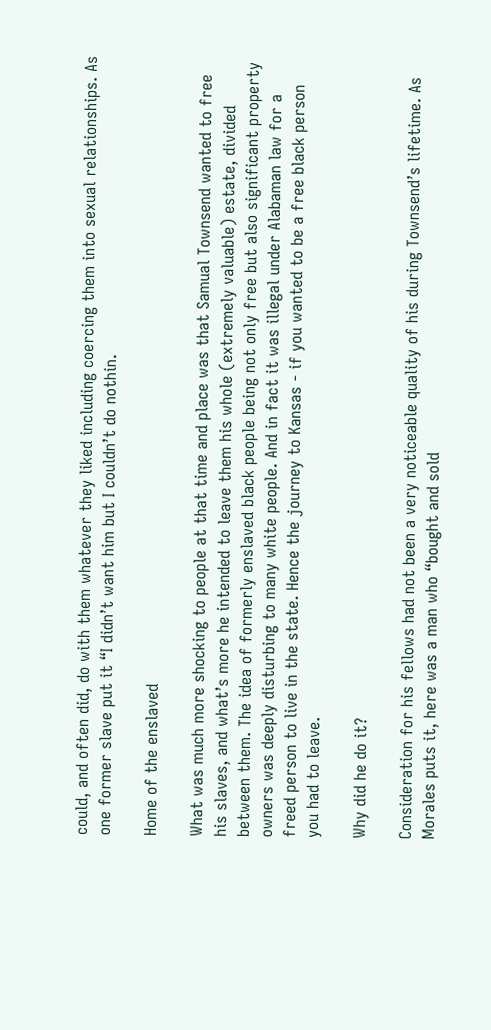could, and often did, do with them whatever they liked including coercing them into sexual relationships. As one former slave put it “I didn’t want him but I couldn’t do nothin.

Home of the enslaved

What was much more shocking to people at that time and place was that Samual Townsend wanted to free his slaves, and what’s more he intended to leave them his whole (extremely valuable) estate, divided between them. The idea of formerly enslaved black people being not only free but also significant property owners was deeply disturbing to many white people. And in fact it was illegal under Alabaman law for a freed person to live in the state. Hence the journey to Kansas - if you wanted to be a free black person you had to leave.

Why did he do it?

Consideration for his fellows had not been a very noticeable quality of his during Townsend’s lifetime. As Morales puts it, here was a man who “bought and sold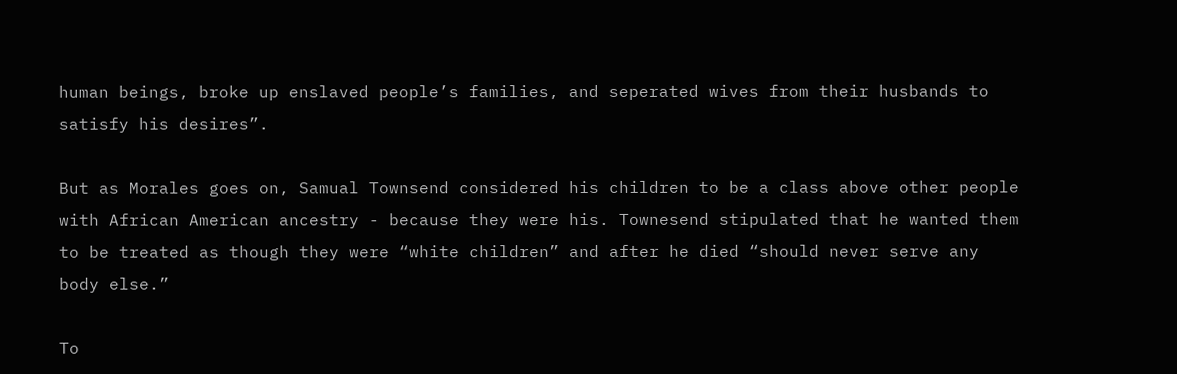human beings, broke up enslaved people’s families, and seperated wives from their husbands to satisfy his desires”.

But as Morales goes on, Samual Townsend considered his children to be a class above other people with African American ancestry - because they were his. Townesend stipulated that he wanted them to be treated as though they were “white children” and after he died “should never serve any body else.”

To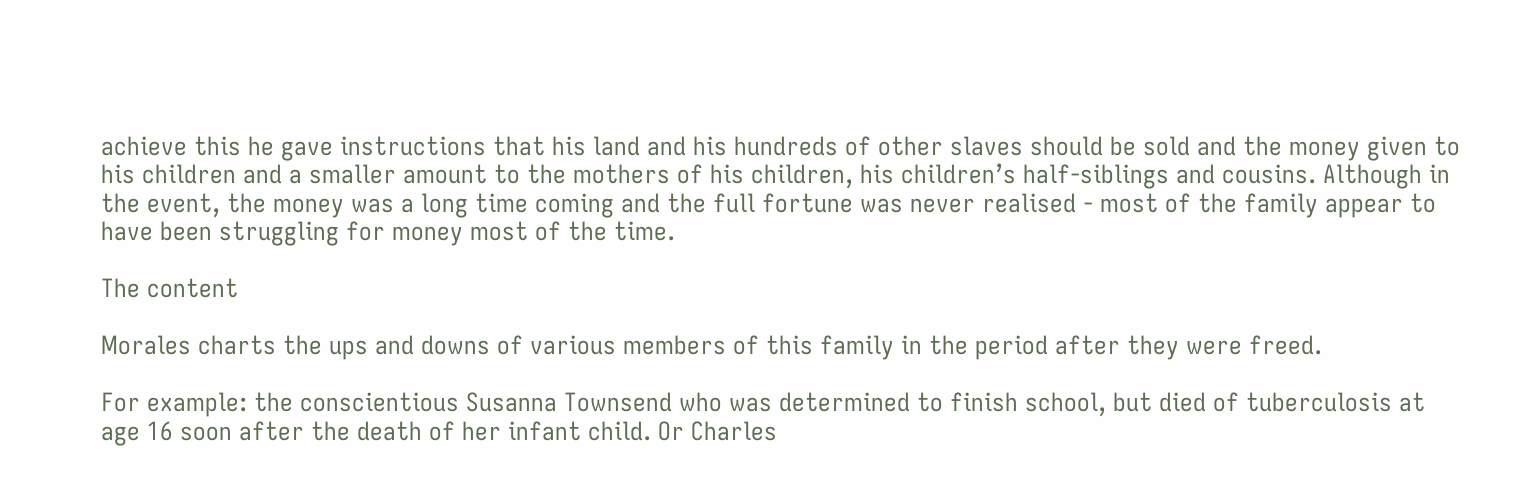achieve this he gave instructions that his land and his hundreds of other slaves should be sold and the money given to his children and a smaller amount to the mothers of his children, his children’s half-siblings and cousins. Although in the event, the money was a long time coming and the full fortune was never realised - most of the family appear to have been struggling for money most of the time.

The content

Morales charts the ups and downs of various members of this family in the period after they were freed.

For example: the conscientious Susanna Townsend who was determined to finish school, but died of tuberculosis at age 16 soon after the death of her infant child. Or Charles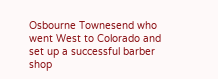Osbourne Townesend who went West to Colorado and set up a successful barber shop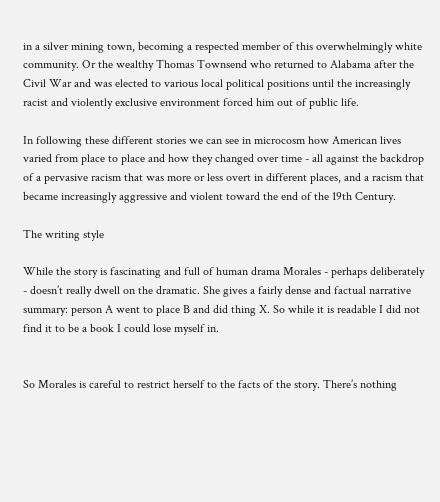in a silver mining town, becoming a respected member of this overwhelmingly white community. Or the wealthy Thomas Townsend who returned to Alabama after the Civil War and was elected to various local political positions until the increasingly racist and violently exclusive environment forced him out of public life.

In following these different stories we can see in microcosm how American lives varied from place to place and how they changed over time - all against the backdrop of a pervasive racism that was more or less overt in different places, and a racism that became increasingly aggressive and violent toward the end of the 19th Century.

The writing style

While the story is fascinating and full of human drama Morales - perhaps deliberately - doesn’t really dwell on the dramatic. She gives a fairly dense and factual narrative summary: person A went to place B and did thing X. So while it is readable I did not find it to be a book I could lose myself in.


So Morales is careful to restrict herself to the facts of the story. There’s nothing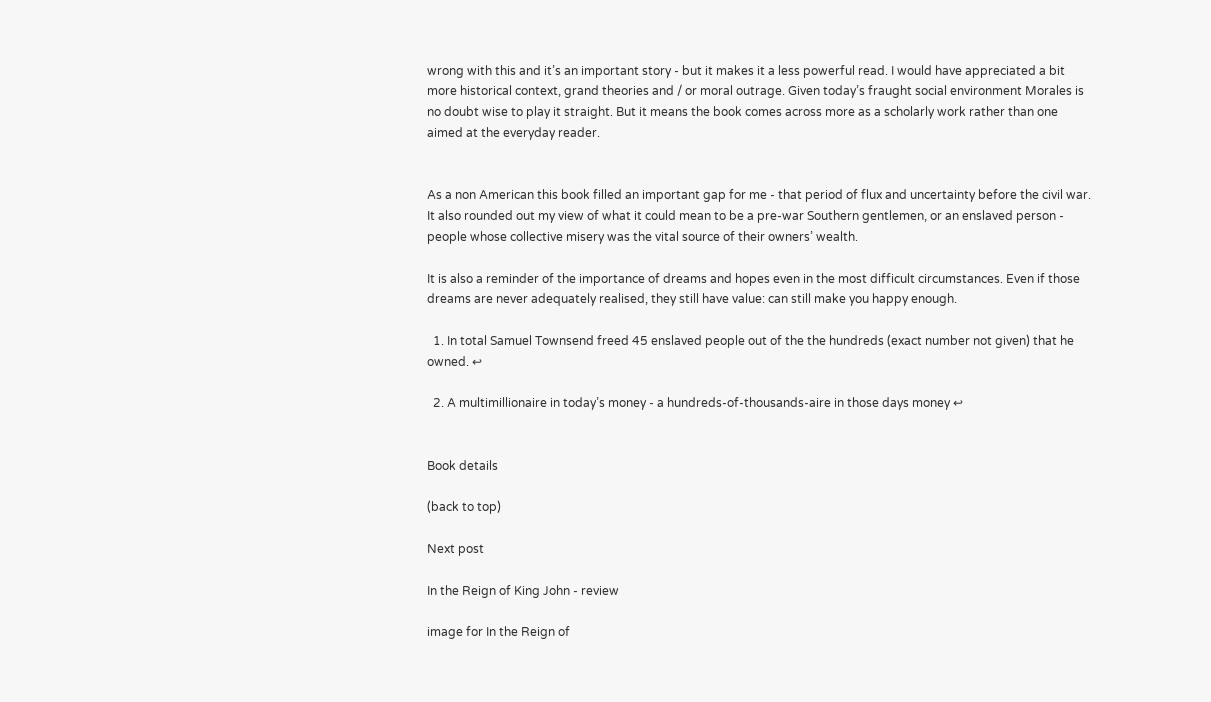wrong with this and it’s an important story - but it makes it a less powerful read. I would have appreciated a bit more historical context, grand theories and / or moral outrage. Given today’s fraught social environment Morales is no doubt wise to play it straight. But it means the book comes across more as a scholarly work rather than one aimed at the everyday reader.


As a non American this book filled an important gap for me - that period of flux and uncertainty before the civil war. It also rounded out my view of what it could mean to be a pre-war Southern gentlemen, or an enslaved person - people whose collective misery was the vital source of their owners’ wealth.

It is also a reminder of the importance of dreams and hopes even in the most difficult circumstances. Even if those dreams are never adequately realised, they still have value: can still make you happy enough.

  1. In total Samuel Townsend freed 45 enslaved people out of the the hundreds (exact number not given) that he owned. ↩

  2. A multimillionaire in today’s money - a hundreds-of-thousands-aire in those days money ↩


Book details

(back to top)

Next post

In the Reign of King John - review

image for In the Reign of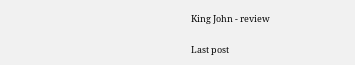King John - review

Last post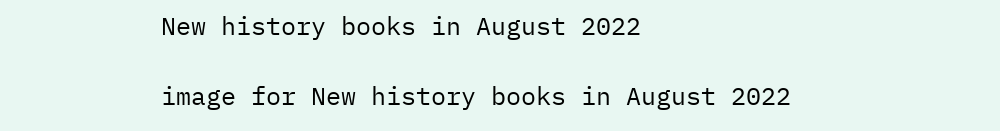New history books in August 2022

image for New history books in August 2022